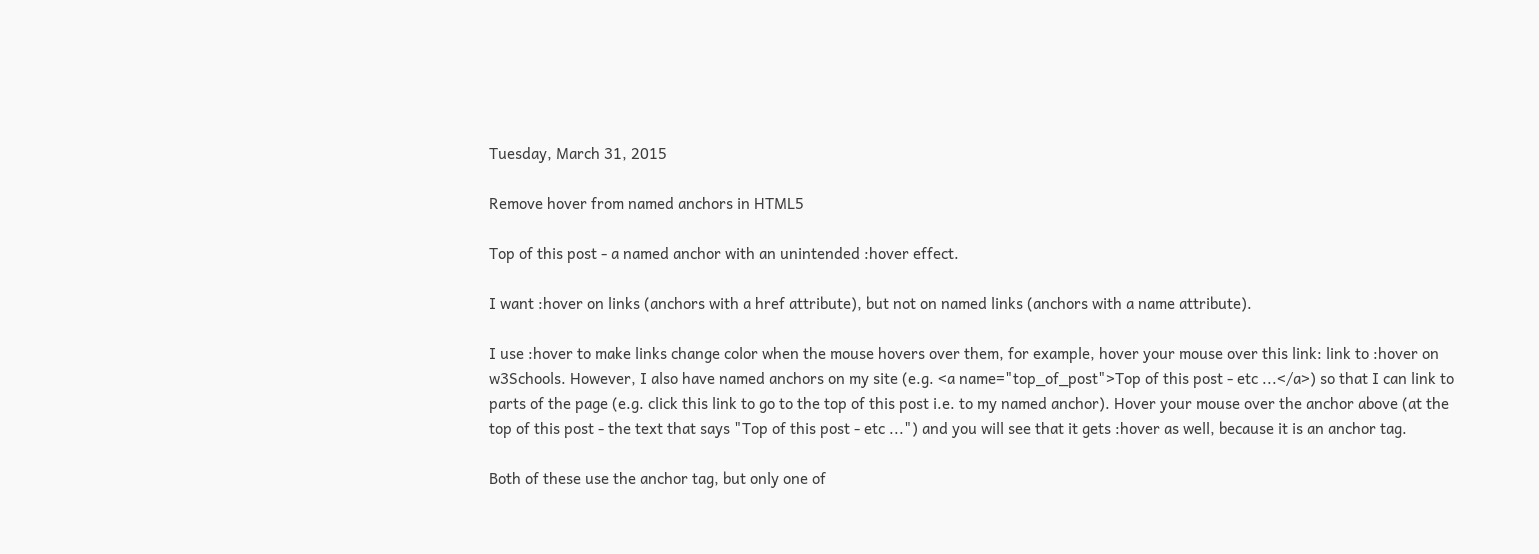Tuesday, March 31, 2015

Remove hover from named anchors in HTML5

Top of this post - a named anchor with an unintended :hover effect.

I want :hover on links (anchors with a href attribute), but not on named links (anchors with a name attribute).

I use :hover to make links change color when the mouse hovers over them, for example, hover your mouse over this link: link to :hover on w3Schools. However, I also have named anchors on my site (e.g. <a name="top_of_post">Top of this post - etc ...</a>) so that I can link to parts of the page (e.g. click this link to go to the top of this post i.e. to my named anchor). Hover your mouse over the anchor above (at the top of this post - the text that says "Top of this post - etc ...") and you will see that it gets :hover as well, because it is an anchor tag.

Both of these use the anchor tag, but only one of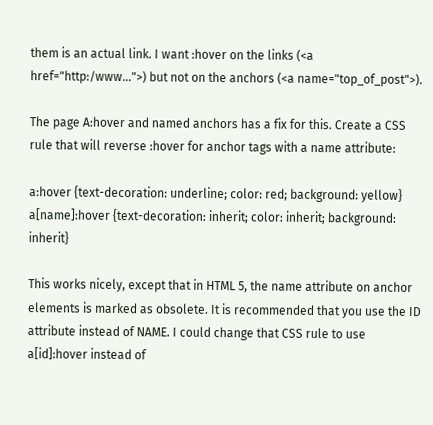them is an actual link. I want :hover on the links (<a href="http:/www...">) but not on the anchors (<a name="top_of_post">).

The page A:hover and named anchors has a fix for this. Create a CSS rule that will reverse :hover for anchor tags with a name attribute:

a:hover {text-decoration: underline; color: red; background: yellow}
a[name]:hover {text-decoration: inherit; color: inherit; background: inherit}

This works nicely, except that in HTML 5, the name attribute on anchor elements is marked as obsolete. It is recommended that you use the ID attribute instead of NAME. I could change that CSS rule to use a[id]:hover instead of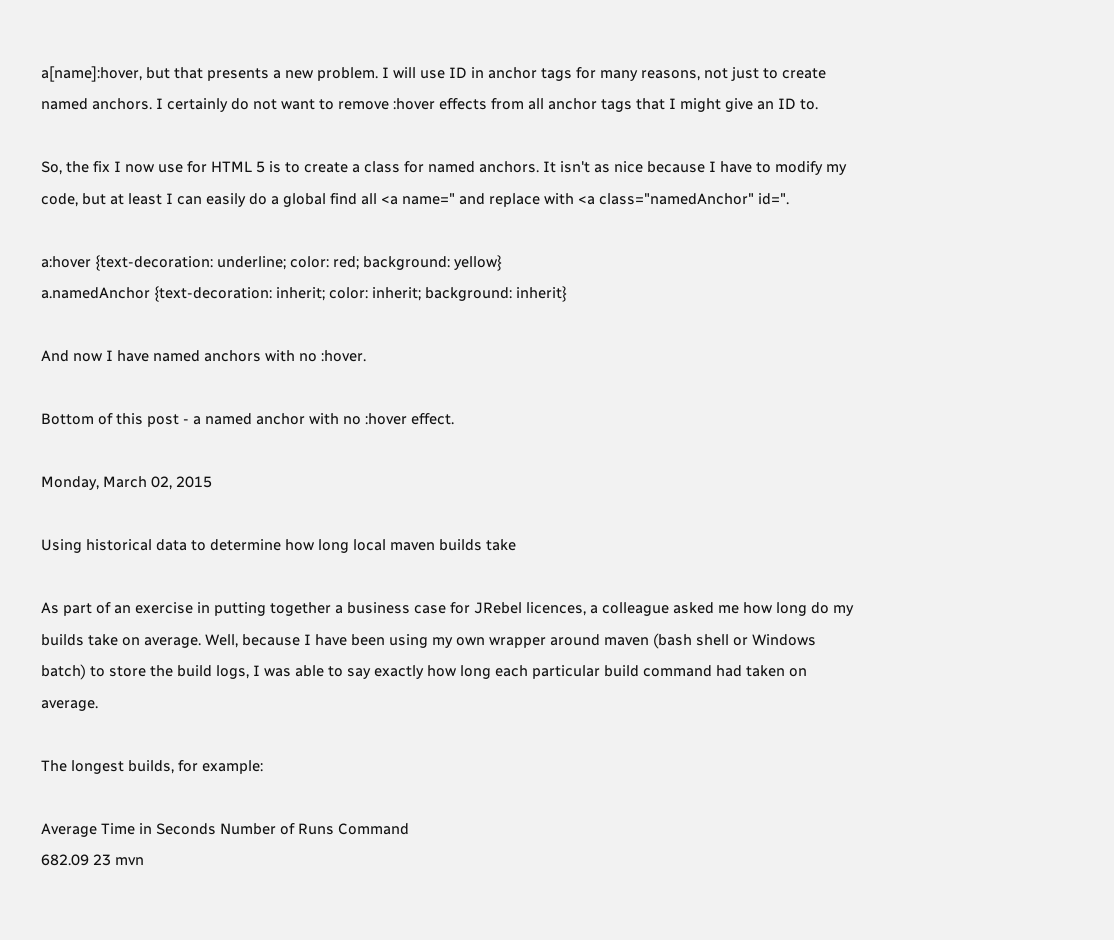a[name]:hover, but that presents a new problem. I will use ID in anchor tags for many reasons, not just to create named anchors. I certainly do not want to remove :hover effects from all anchor tags that I might give an ID to.

So, the fix I now use for HTML 5 is to create a class for named anchors. It isn't as nice because I have to modify my code, but at least I can easily do a global find all <a name=" and replace with <a class="namedAnchor" id=".

a:hover {text-decoration: underline; color: red; background: yellow}
a.namedAnchor {text-decoration: inherit; color: inherit; background: inherit}

And now I have named anchors with no :hover.

Bottom of this post - a named anchor with no :hover effect.

Monday, March 02, 2015

Using historical data to determine how long local maven builds take

As part of an exercise in putting together a business case for JRebel licences, a colleague asked me how long do my builds take on average. Well, because I have been using my own wrapper around maven (bash shell or Windows batch) to store the build logs, I was able to say exactly how long each particular build command had taken on average.

The longest builds, for example:

Average Time in Seconds Number of Runs Command
682.09 23 mvn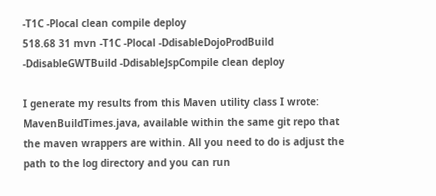-T1C -Plocal clean compile deploy
518.68 31 mvn -T1C -Plocal -DdisableDojoProdBuild -DdisableGWTBuild -DdisableJspCompile clean deploy

I generate my results from this Maven utility class I wrote: MavenBuildTimes.java, available within the same git repo that the maven wrappers are within. All you need to do is adjust the path to the log directory and you can run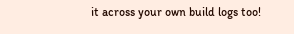it across your own build logs too!